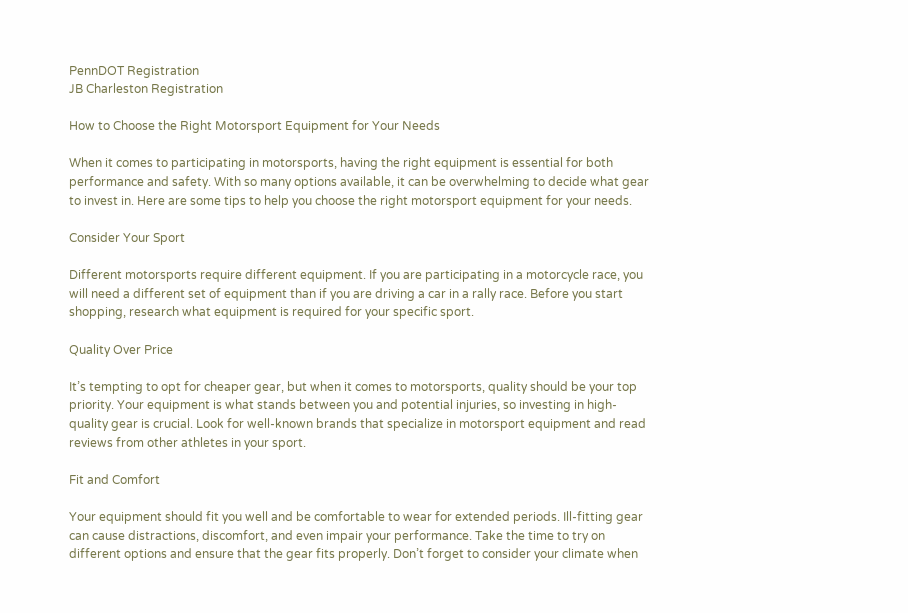PennDOT Registration
JB Charleston Registration

How to Choose the Right Motorsport Equipment for Your Needs

When it comes to participating in motorsports, having the right equipment is essential for both performance and safety. With so many options available, it can be overwhelming to decide what gear to invest in. Here are some tips to help you choose the right motorsport equipment for your needs.

Consider Your Sport

Different motorsports require different equipment. If you are participating in a motorcycle race, you will need a different set of equipment than if you are driving a car in a rally race. Before you start shopping, research what equipment is required for your specific sport.

Quality Over Price

It’s tempting to opt for cheaper gear, but when it comes to motorsports, quality should be your top priority. Your equipment is what stands between you and potential injuries, so investing in high-quality gear is crucial. Look for well-known brands that specialize in motorsport equipment and read reviews from other athletes in your sport.

Fit and Comfort

Your equipment should fit you well and be comfortable to wear for extended periods. Ill-fitting gear can cause distractions, discomfort, and even impair your performance. Take the time to try on different options and ensure that the gear fits properly. Don’t forget to consider your climate when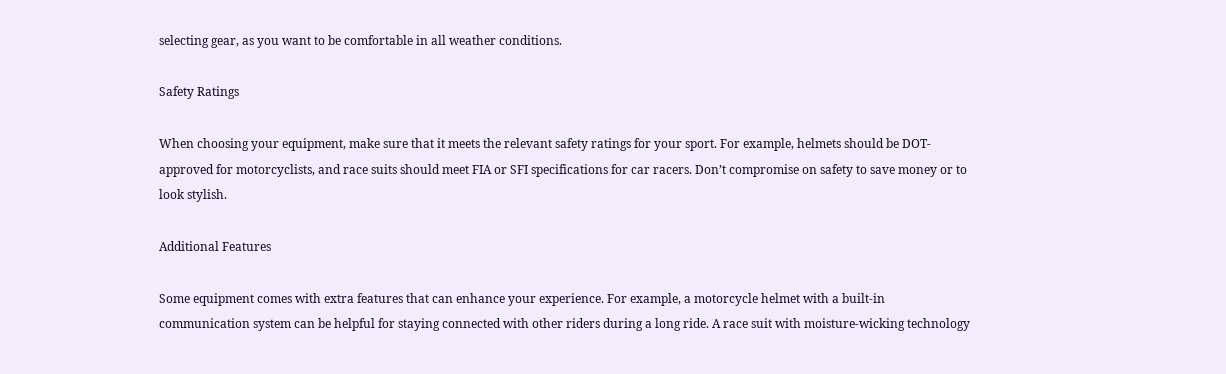selecting gear, as you want to be comfortable in all weather conditions.

Safety Ratings

When choosing your equipment, make sure that it meets the relevant safety ratings for your sport. For example, helmets should be DOT-approved for motorcyclists, and race suits should meet FIA or SFI specifications for car racers. Don’t compromise on safety to save money or to look stylish.

Additional Features

Some equipment comes with extra features that can enhance your experience. For example, a motorcycle helmet with a built-in communication system can be helpful for staying connected with other riders during a long ride. A race suit with moisture-wicking technology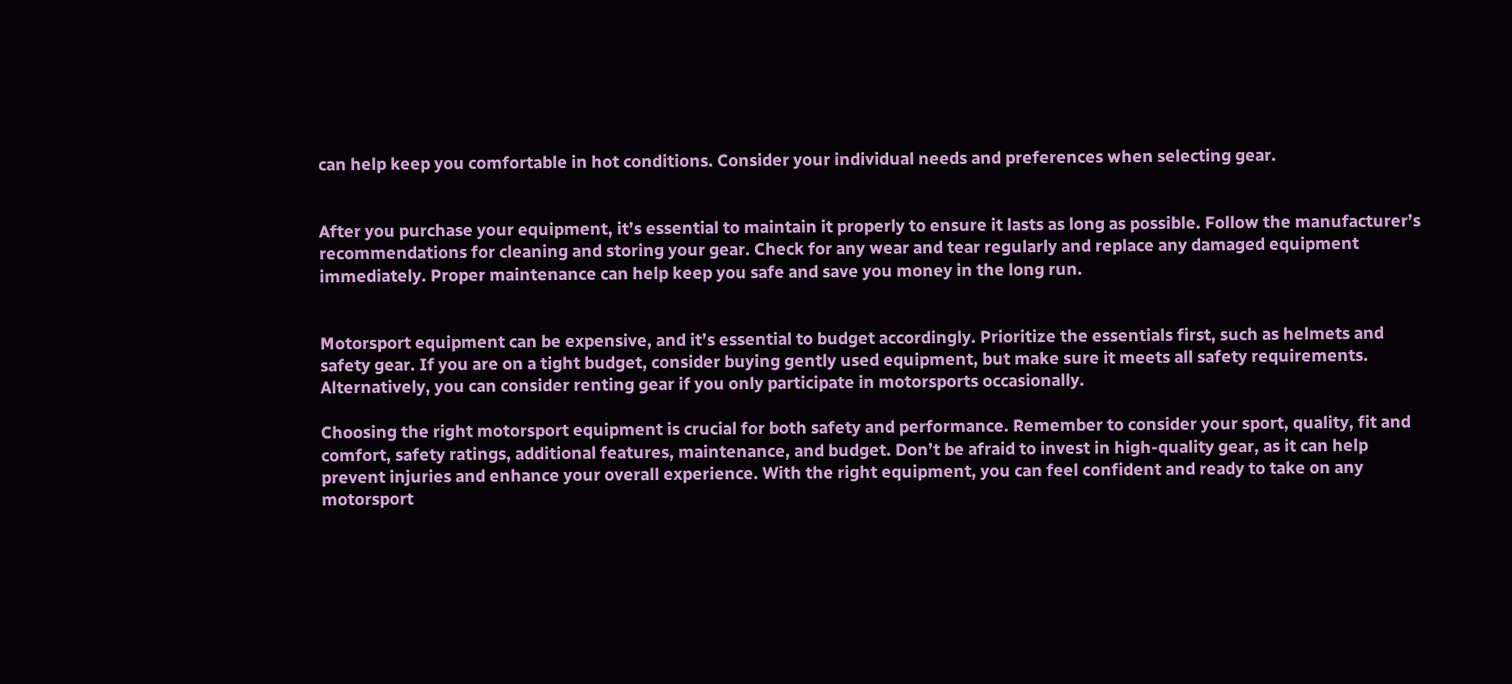can help keep you comfortable in hot conditions. Consider your individual needs and preferences when selecting gear.


After you purchase your equipment, it’s essential to maintain it properly to ensure it lasts as long as possible. Follow the manufacturer’s recommendations for cleaning and storing your gear. Check for any wear and tear regularly and replace any damaged equipment immediately. Proper maintenance can help keep you safe and save you money in the long run.


Motorsport equipment can be expensive, and it’s essential to budget accordingly. Prioritize the essentials first, such as helmets and safety gear. If you are on a tight budget, consider buying gently used equipment, but make sure it meets all safety requirements. Alternatively, you can consider renting gear if you only participate in motorsports occasionally.

Choosing the right motorsport equipment is crucial for both safety and performance. Remember to consider your sport, quality, fit and comfort, safety ratings, additional features, maintenance, and budget. Don’t be afraid to invest in high-quality gear, as it can help prevent injuries and enhance your overall experience. With the right equipment, you can feel confident and ready to take on any motorsport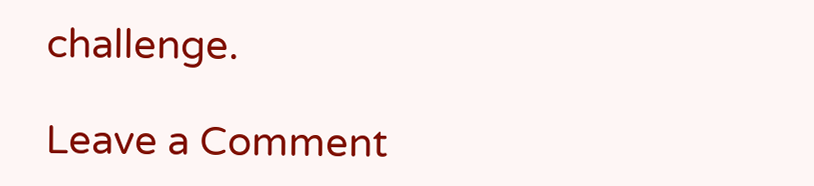challenge.

Leave a Comment